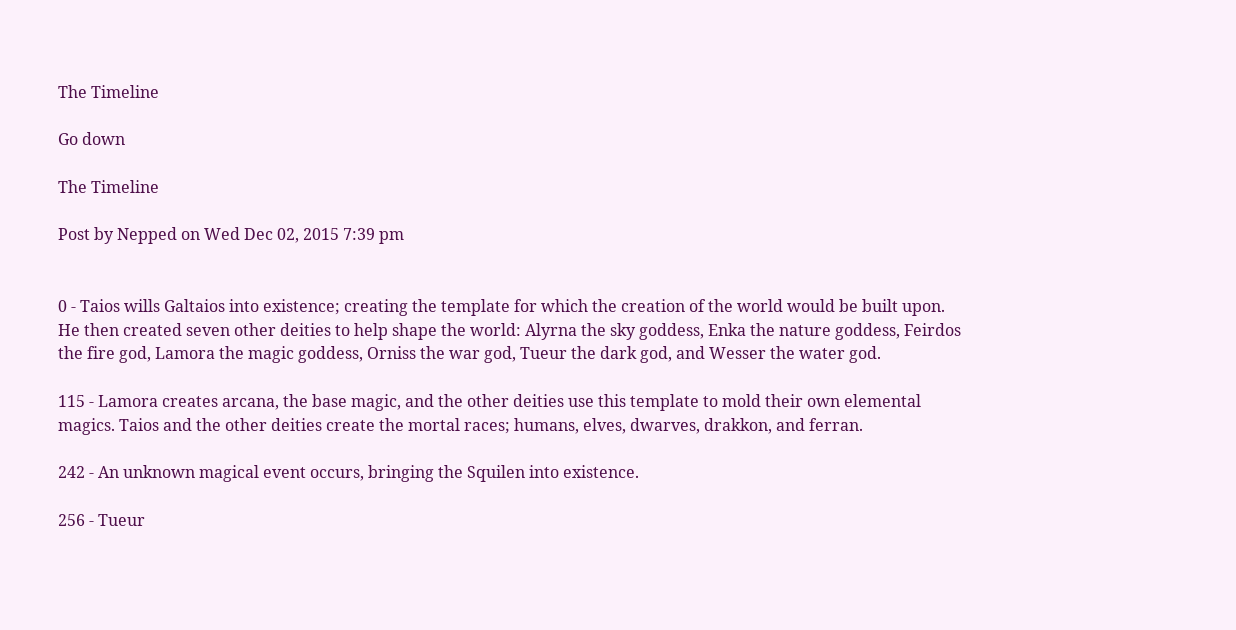The Timeline

Go down

The Timeline

Post by Nepped on Wed Dec 02, 2015 7:39 pm


0 - Taios wills Galtaios into existence; creating the template for which the creation of the world would be built upon. He then created seven other deities to help shape the world: Alyrna the sky goddess, Enka the nature goddess, Feirdos the fire god, Lamora the magic goddess, Orniss the war god, Tueur the dark god, and Wesser the water god.

115 - Lamora creates arcana, the base magic, and the other deities use this template to mold their own elemental magics. Taios and the other deities create the mortal races; humans, elves, dwarves, drakkon, and ferran.

242 - An unknown magical event occurs, bringing the Squilen into existence.

256 - Tueur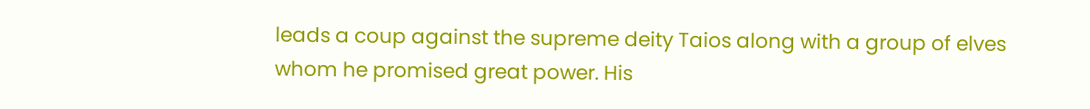leads a coup against the supreme deity Taios along with a group of elves whom he promised great power. His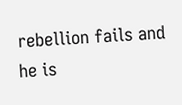rebellion fails and he is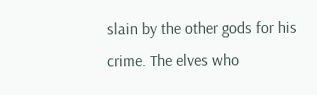slain by the other gods for his crime. The elves who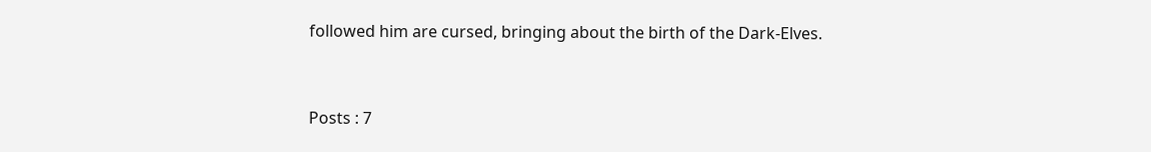followed him are cursed, bringing about the birth of the Dark-Elves.


Posts : 7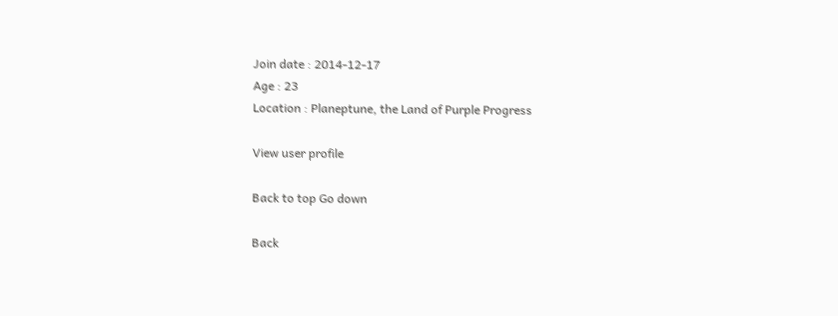Join date : 2014-12-17
Age : 23
Location : Planeptune, the Land of Purple Progress

View user profile

Back to top Go down

Back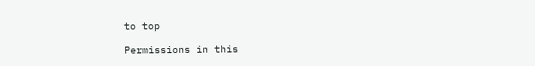to top

Permissions in this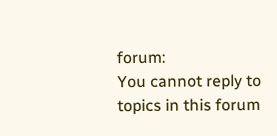forum:
You cannot reply to topics in this forum